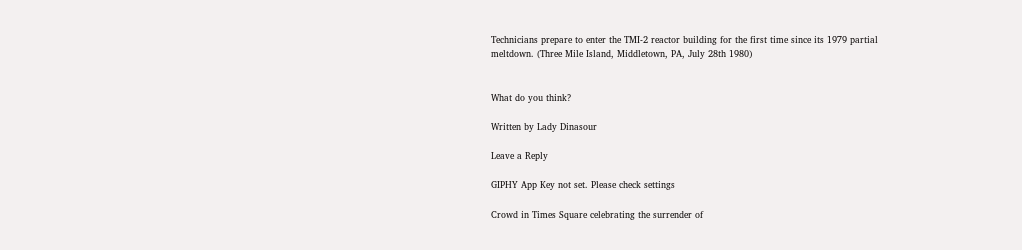Technicians prepare to enter the TMI-2 reactor building for the first time since its 1979 partial meltdown. (Three Mile Island, Middletown, PA, July 28th 1980)


What do you think?

Written by Lady Dinasour

Leave a Reply

GIPHY App Key not set. Please check settings

Crowd in Times Square celebrating the surrender of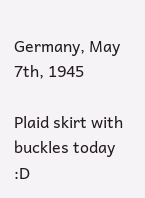Germany, May 7th, 1945

Plaid skirt with buckles today :D